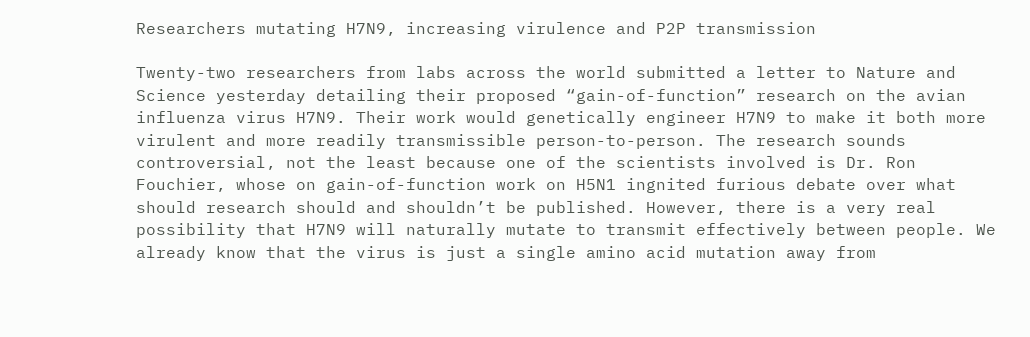Researchers mutating H7N9, increasing virulence and P2P transmission

Twenty-two researchers from labs across the world submitted a letter to Nature and Science yesterday detailing their proposed “gain-of-function” research on the avian influenza virus H7N9. Their work would genetically engineer H7N9 to make it both more virulent and more readily transmissible person-to-person. The research sounds controversial, not the least because one of the scientists involved is Dr. Ron Fouchier, whose on gain-of-function work on H5N1 ingnited furious debate over what should research should and shouldn’t be published. However, there is a very real possibility that H7N9 will naturally mutate to transmit effectively between people. We already know that the virus is just a single amino acid mutation away from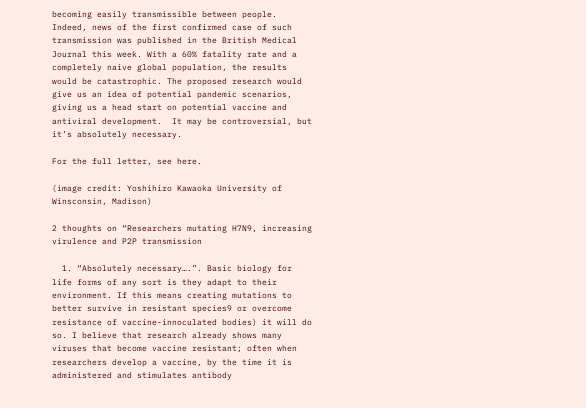becoming easily transmissible between people. Indeed, news of the first confirmed case of such transmission was published in the British Medical Journal this week. With a 60% fatality rate and a completely naive global population, the results would be catastrophic. The proposed research would give us an idea of potential pandemic scenarios, giving us a head start on potential vaccine and antiviral development.  It may be controversial, but it’s absolutely necessary.

For the full letter, see here.

(image credit: Yoshihiro Kawaoka University of Winsconsin, Madison)

2 thoughts on “Researchers mutating H7N9, increasing virulence and P2P transmission

  1. “Absolutely necessary….”. Basic biology for life forms of any sort is they adapt to their environment. If this means creating mutations to better survive in resistant species9 or overcome resistance of vaccine-innoculated bodies) it will do so. I believe that research already shows many viruses that become vaccine resistant; often when researchers develop a vaccine, by the time it is administered and stimulates antibody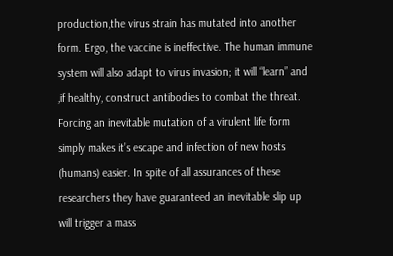production,the virus strain has mutated into another form. Ergo, the vaccine is ineffective. The human immune system will also adapt to virus invasion; it will “learn” and ,if healthy, construct antibodies to combat the threat. Forcing an inevitable mutation of a virulent life form simply makes it’s escape and infection of new hosts (humans) easier. In spite of all assurances of these researchers they have guaranteed an inevitable slip up will trigger a mass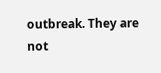outbreak. They are not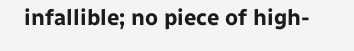infallible; no piece of high-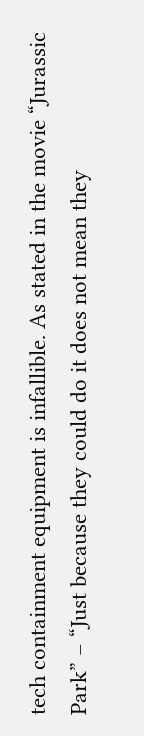tech containment equipment is infallible. As stated in the movie “Jurassic Park” – “Just because they could do it does not mean they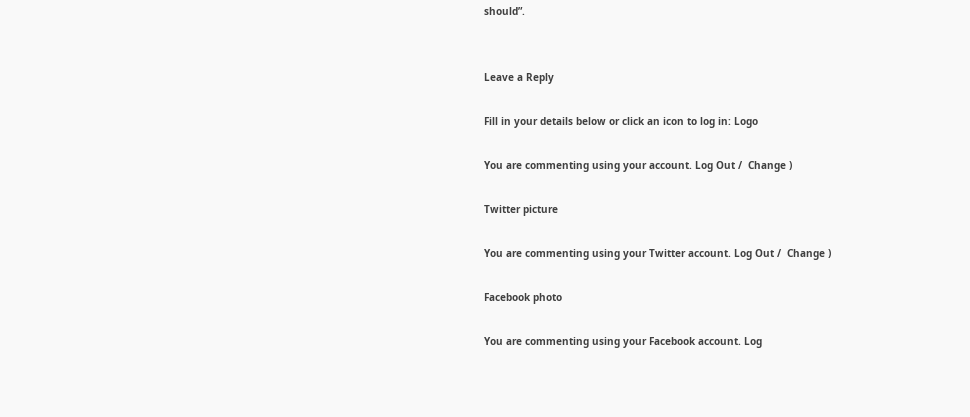should”.


Leave a Reply

Fill in your details below or click an icon to log in: Logo

You are commenting using your account. Log Out /  Change )

Twitter picture

You are commenting using your Twitter account. Log Out /  Change )

Facebook photo

You are commenting using your Facebook account. Log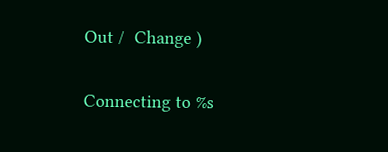Out /  Change )

Connecting to %s